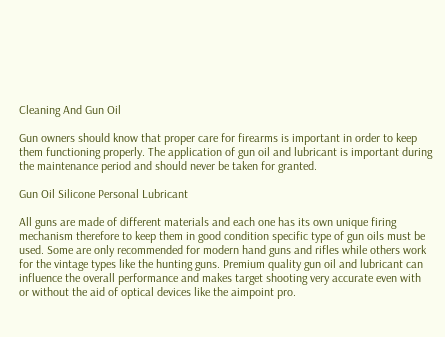Cleaning And Gun Oil

Gun owners should know that proper care for firearms is important in order to keep them functioning properly. The application of gun oil and lubricant is important during the maintenance period and should never be taken for granted.

Gun Oil Silicone Personal Lubricant

All guns are made of different materials and each one has its own unique firing mechanism therefore to keep them in good condition specific type of gun oils must be used. Some are only recommended for modern hand guns and rifles while others work for the vintage types like the hunting guns. Premium quality gun oil and lubricant can influence the overall performance and makes target shooting very accurate even with or without the aid of optical devices like the aimpoint pro.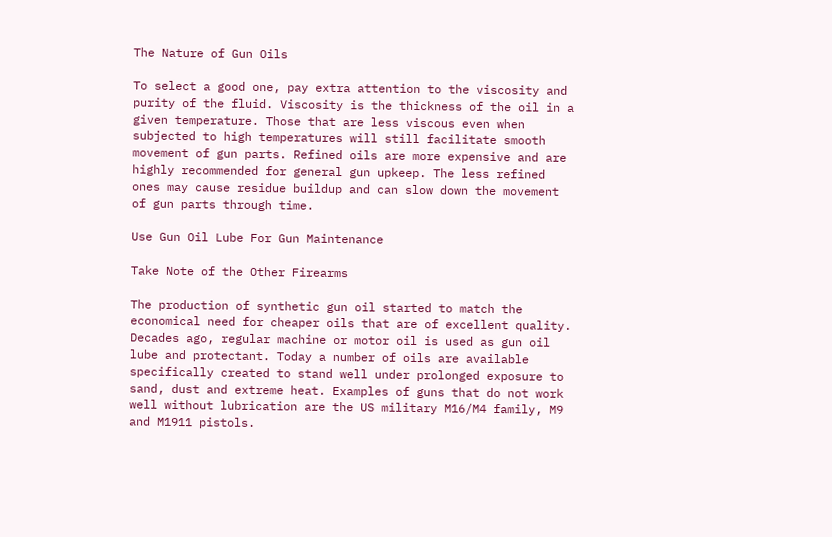The Nature of Gun Oils

To select a good one, pay extra attention to the viscosity and purity of the fluid. Viscosity is the thickness of the oil in a given temperature. Those that are less viscous even when subjected to high temperatures will still facilitate smooth movement of gun parts. Refined oils are more expensive and are highly recommended for general gun upkeep. The less refined ones may cause residue buildup and can slow down the movement of gun parts through time.

Use Gun Oil Lube For Gun Maintenance

Take Note of the Other Firearms

The production of synthetic gun oil started to match the economical need for cheaper oils that are of excellent quality. Decades ago, regular machine or motor oil is used as gun oil lube and protectant. Today a number of oils are available specifically created to stand well under prolonged exposure to sand, dust and extreme heat. Examples of guns that do not work well without lubrication are the US military M16/M4 family, M9 and M1911 pistols.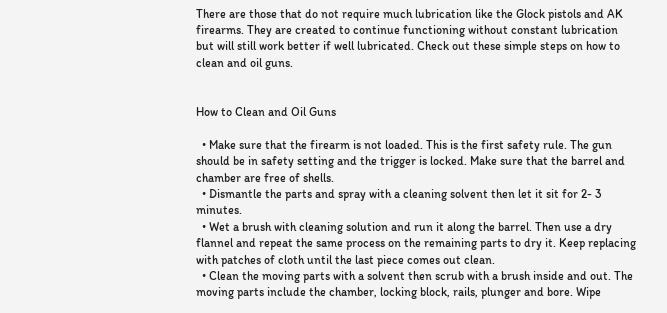There are those that do not require much lubrication like the Glock pistols and AK firearms. They are created to continue functioning without constant lubrication but will still work better if well lubricated. Check out these simple steps on how to clean and oil guns.


How to Clean and Oil Guns

  • Make sure that the firearm is not loaded. This is the first safety rule. The gun should be in safety setting and the trigger is locked. Make sure that the barrel and chamber are free of shells.
  • Dismantle the parts and spray with a cleaning solvent then let it sit for 2- 3 minutes.
  • Wet a brush with cleaning solution and run it along the barrel. Then use a dry flannel and repeat the same process on the remaining parts to dry it. Keep replacing with patches of cloth until the last piece comes out clean.
  • Clean the moving parts with a solvent then scrub with a brush inside and out. The moving parts include the chamber, locking block, rails, plunger and bore. Wipe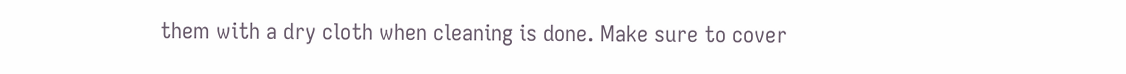them with a dry cloth when cleaning is done. Make sure to cover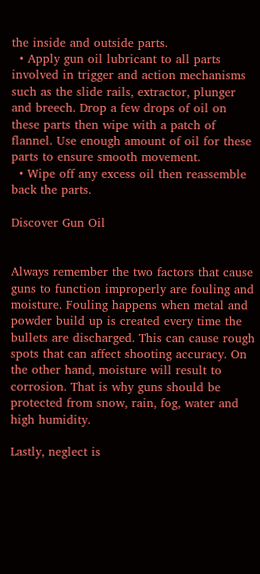the inside and outside parts.
  • Apply gun oil lubricant to all parts involved in trigger and action mechanisms such as the slide rails, extractor, plunger and breech. Drop a few drops of oil on these parts then wipe with a patch of flannel. Use enough amount of oil for these parts to ensure smooth movement.
  • Wipe off any excess oil then reassemble back the parts.

Discover Gun Oil


Always remember the two factors that cause guns to function improperly are fouling and moisture. Fouling happens when metal and powder build up is created every time the bullets are discharged. This can cause rough spots that can affect shooting accuracy. On the other hand, moisture will result to corrosion. That is why guns should be protected from snow, rain, fog, water and high humidity.

Lastly, neglect is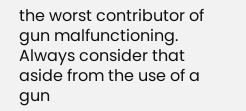the worst contributor of gun malfunctioning. Always consider that aside from the use of a gun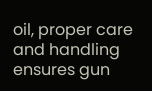oil, proper care and handling ensures gun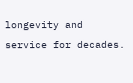longevity and service for decades.